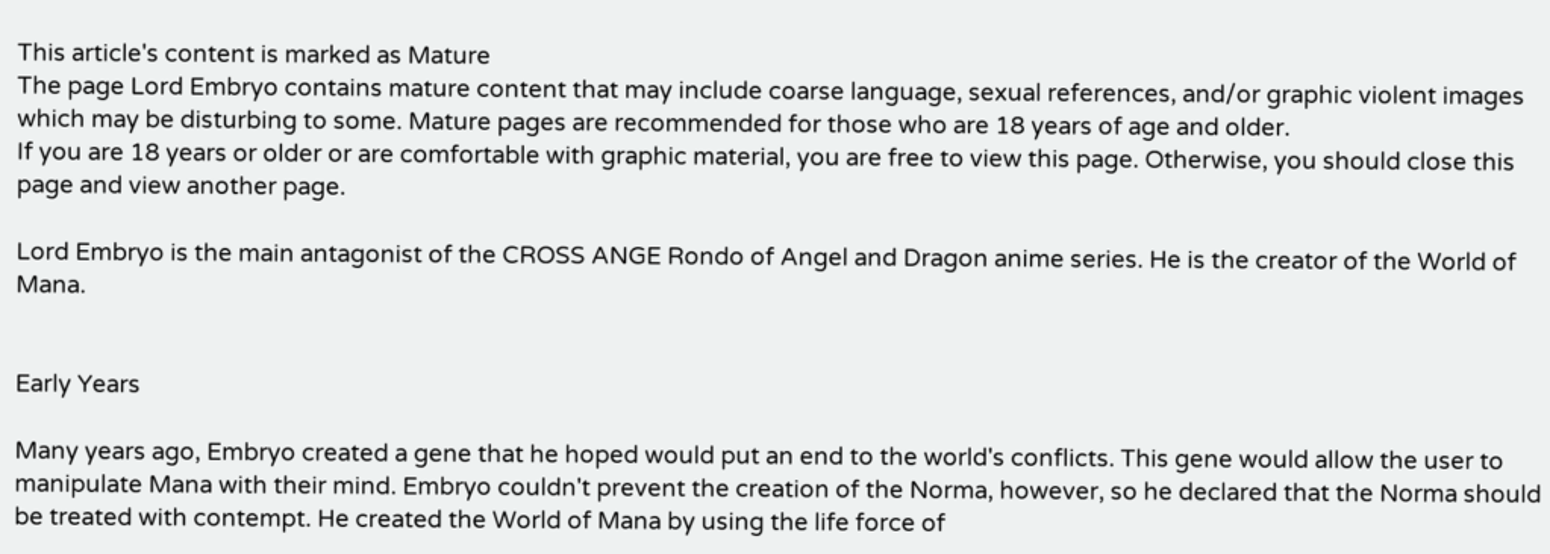This article's content is marked as Mature
The page Lord Embryo contains mature content that may include coarse language, sexual references, and/or graphic violent images which may be disturbing to some. Mature pages are recommended for those who are 18 years of age and older.
If you are 18 years or older or are comfortable with graphic material, you are free to view this page. Otherwise, you should close this page and view another page.

Lord Embryo is the main antagonist of the CROSS ANGE Rondo of Angel and Dragon anime series. He is the creator of the World of Mana.


Early Years

Many years ago, Embryo created a gene that he hoped would put an end to the world's conflicts. This gene would allow the user to manipulate Mana with their mind. Embryo couldn't prevent the creation of the Norma, however, so he declared that the Norma should be treated with contempt. He created the World of Mana by using the life force of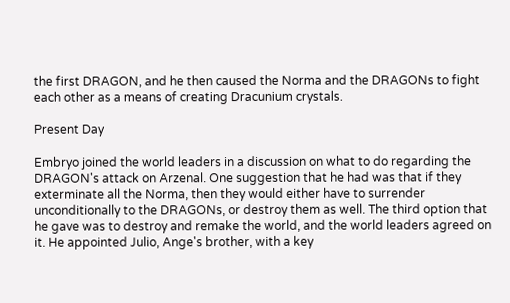the first DRAGON, and he then caused the Norma and the DRAGONs to fight each other as a means of creating Dracunium crystals.

Present Day

Embryo joined the world leaders in a discussion on what to do regarding the DRAGON's attack on Arzenal. One suggestion that he had was that if they exterminate all the Norma, then they would either have to surrender unconditionally to the DRAGONs, or destroy them as well. The third option that he gave was to destroy and remake the world, and the world leaders agreed on it. He appointed Julio, Ange's brother, with a key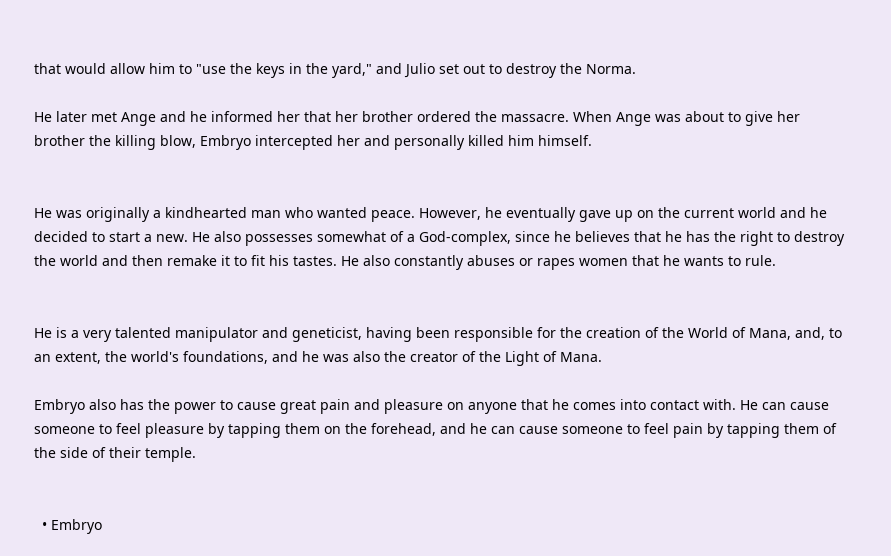that would allow him to "use the keys in the yard," and Julio set out to destroy the Norma.

He later met Ange and he informed her that her brother ordered the massacre. When Ange was about to give her brother the killing blow, Embryo intercepted her and personally killed him himself.


He was originally a kindhearted man who wanted peace. However, he eventually gave up on the current world and he decided to start a new. He also possesses somewhat of a God-complex, since he believes that he has the right to destroy the world and then remake it to fit his tastes. He also constantly abuses or rapes women that he wants to rule.


He is a very talented manipulator and geneticist, having been responsible for the creation of the World of Mana, and, to an extent, the world's foundations, and he was also the creator of the Light of Mana.

Embryo also has the power to cause great pain and pleasure on anyone that he comes into contact with. He can cause someone to feel pleasure by tapping them on the forehead, and he can cause someone to feel pain by tapping them of the side of their temple.


  • Embryo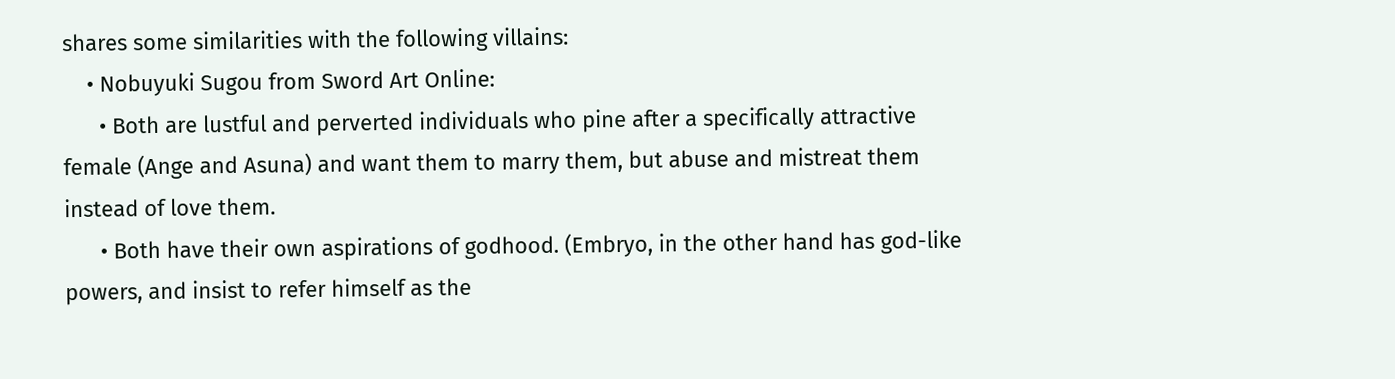shares some similarities with the following villains:
    • Nobuyuki Sugou from Sword Art Online:
      • Both are lustful and perverted individuals who pine after a specifically attractive female (Ange and Asuna) and want them to marry them, but abuse and mistreat them instead of love them.
      • Both have their own aspirations of godhood. (Embryo, in the other hand has god-like powers, and insist to refer himself as the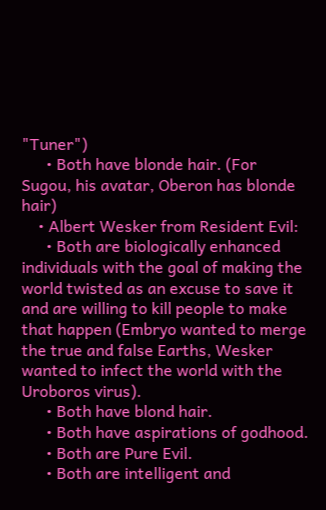"Tuner")
      • Both have blonde hair. (For Sugou, his avatar, Oberon has blonde hair)
    • Albert Wesker from Resident Evil:
      • Both are biologically enhanced individuals with the goal of making the world twisted as an excuse to save it and are willing to kill people to make that happen (Embryo wanted to merge the true and false Earths, Wesker wanted to infect the world with the Uroboros virus).
      • Both have blond hair.
      • Both have aspirations of godhood.
      • Both are Pure Evil.
      • Both are intelligent and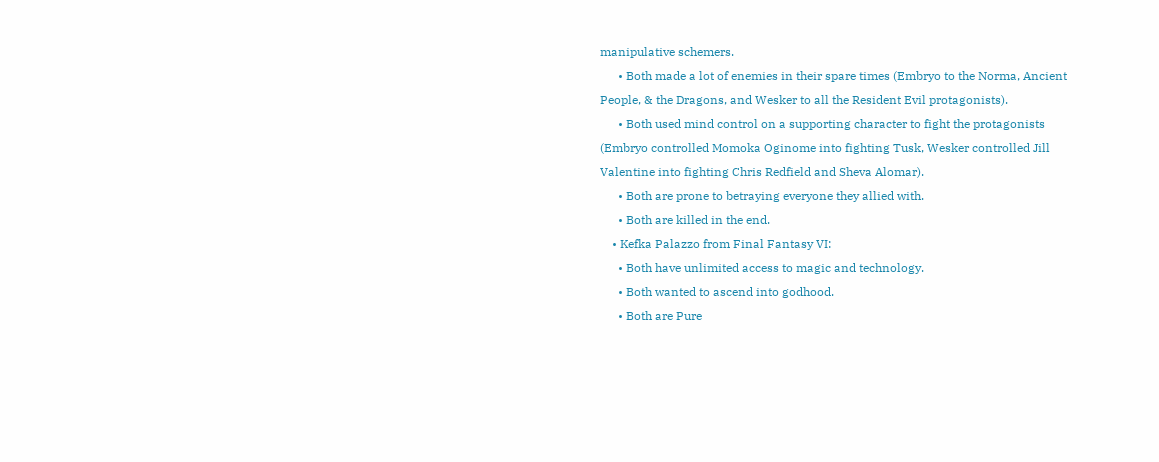manipulative schemers.
      • Both made a lot of enemies in their spare times (Embryo to the Norma, Ancient People, & the Dragons, and Wesker to all the Resident Evil protagonists).
      • Both used mind control on a supporting character to fight the protagonists (Embryo controlled Momoka Oginome into fighting Tusk, Wesker controlled Jill Valentine into fighting Chris Redfield and Sheva Alomar).
      • Both are prone to betraying everyone they allied with.
      • Both are killed in the end.
    • Kefka Palazzo from Final Fantasy VI:
      • Both have unlimited access to magic and technology.
      • Both wanted to ascend into godhood.
      • Both are Pure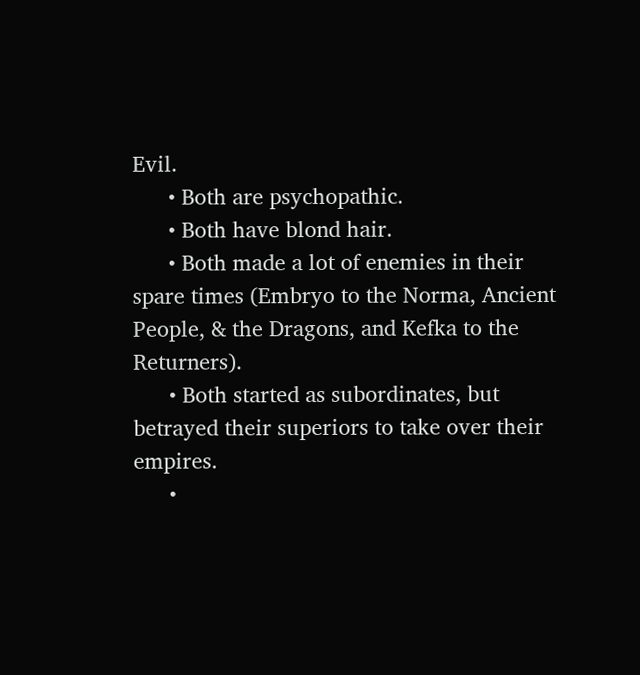Evil.
      • Both are psychopathic.
      • Both have blond hair.
      • Both made a lot of enemies in their spare times (Embryo to the Norma, Ancient People, & the Dragons, and Kefka to the Returners).
      • Both started as subordinates, but betrayed their superiors to take over their empires.
      •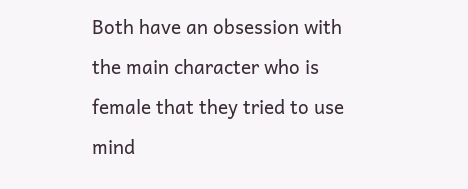Both have an obsession with the main character who is female that they tried to use mind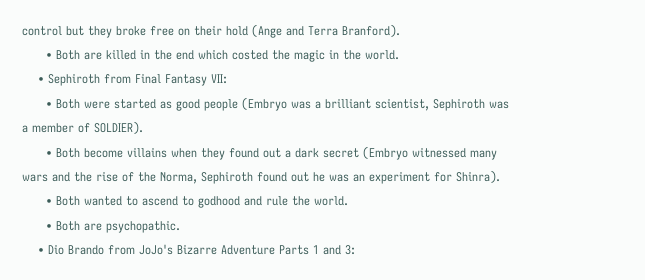control but they broke free on their hold (Ange and Terra Branford).
      • Both are killed in the end which costed the magic in the world.
    • Sephiroth from Final Fantasy VII:
      • Both were started as good people (Embryo was a brilliant scientist, Sephiroth was a member of SOLDIER).
      • Both become villains when they found out a dark secret (Embryo witnessed many wars and the rise of the Norma, Sephiroth found out he was an experiment for Shinra).
      • Both wanted to ascend to godhood and rule the world.
      • Both are psychopathic.
    • Dio Brando from JoJo's Bizarre Adventure Parts 1 and 3: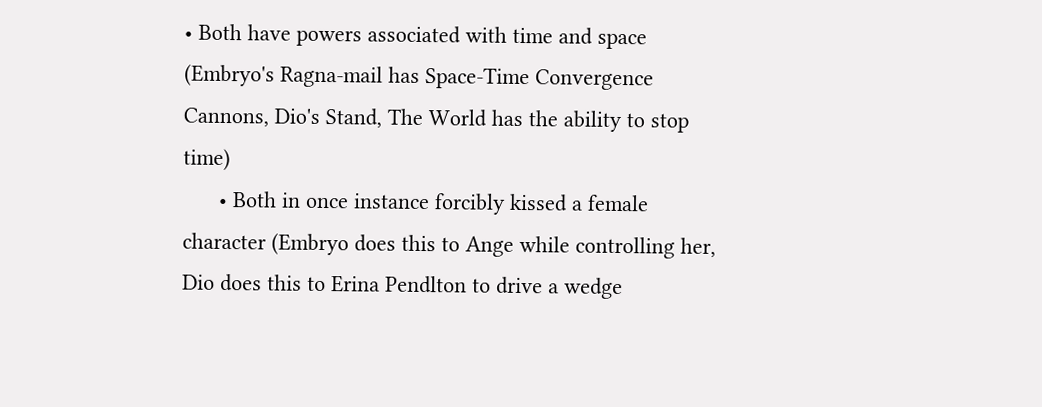• Both have powers associated with time and space (Embryo's Ragna-mail has Space-Time Convergence Cannons, Dio's Stand, The World has the ability to stop time)
      • Both in once instance forcibly kissed a female character (Embryo does this to Ange while controlling her, Dio does this to Erina Pendlton to drive a wedge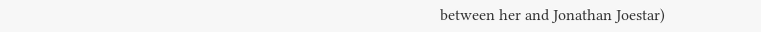between her and Jonathan Joestar)